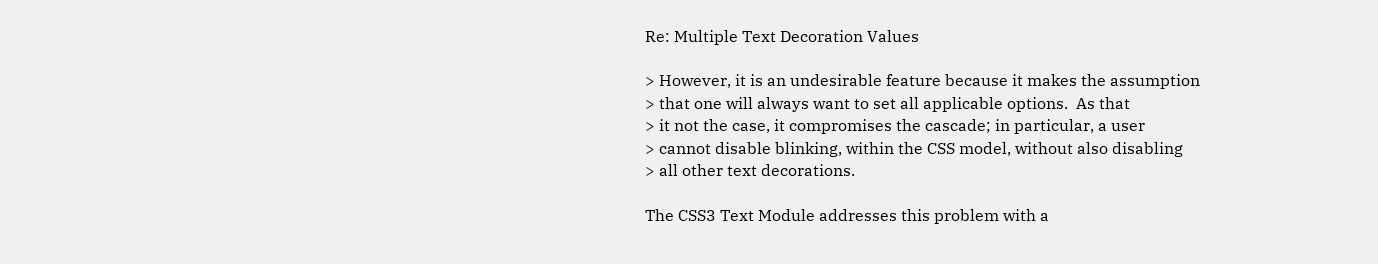Re: Multiple Text Decoration Values

> However, it is an undesirable feature because it makes the assumption
> that one will always want to set all applicable options.  As that
> it not the case, it compromises the cascade; in particular, a user
> cannot disable blinking, within the CSS model, without also disabling
> all other text decorations.

The CSS3 Text Module addresses this problem with a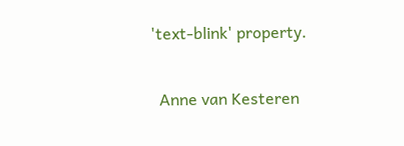'text-blink' property.

  Anne van Kesteren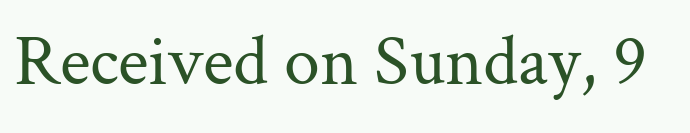Received on Sunday, 9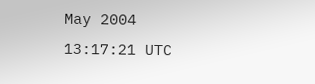May 2004 13:17:21 UTC